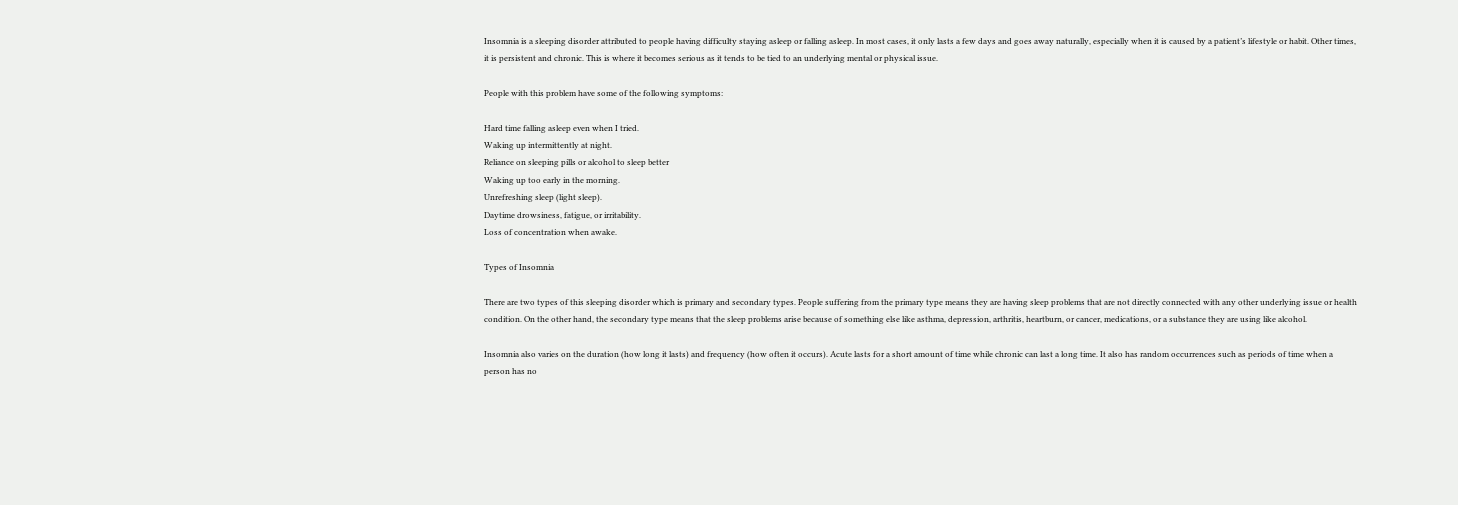Insomnia is a sleeping disorder attributed to people having difficulty staying asleep or falling asleep. In most cases, it only lasts a few days and goes away naturally, especially when it is caused by a patient’s lifestyle or habit. Other times, it is persistent and chronic. This is where it becomes serious as it tends to be tied to an underlying mental or physical issue.

People with this problem have some of the following symptoms:

Hard time falling asleep even when I tried.
Waking up intermittently at night.
Reliance on sleeping pills or alcohol to sleep better
Waking up too early in the morning.
Unrefreshing sleep (light sleep).
Daytime drowsiness, fatigue, or irritability.
Loss of concentration when awake.

Types of Insomnia

There are two types of this sleeping disorder which is primary and secondary types. People suffering from the primary type means they are having sleep problems that are not directly connected with any other underlying issue or health condition. On the other hand, the secondary type means that the sleep problems arise because of something else like asthma, depression, arthritis, heartburn, or cancer, medications, or a substance they are using like alcohol.

Insomnia also varies on the duration (how long it lasts) and frequency (how often it occurs). Acute lasts for a short amount of time while chronic can last a long time. It also has random occurrences such as periods of time when a person has no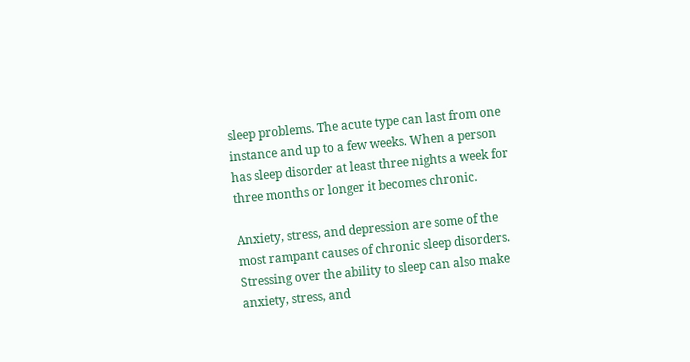sleep problems. The acute type can last from one instance and up to a few weeks. When a person has sleep disorder at least three nights a week for three months or longer it becomes chronic.

Anxiety, stress, and depression are some of the most rampant causes of chronic sleep disorders. Stressing over the ability to sleep can also make anxiety, stress, and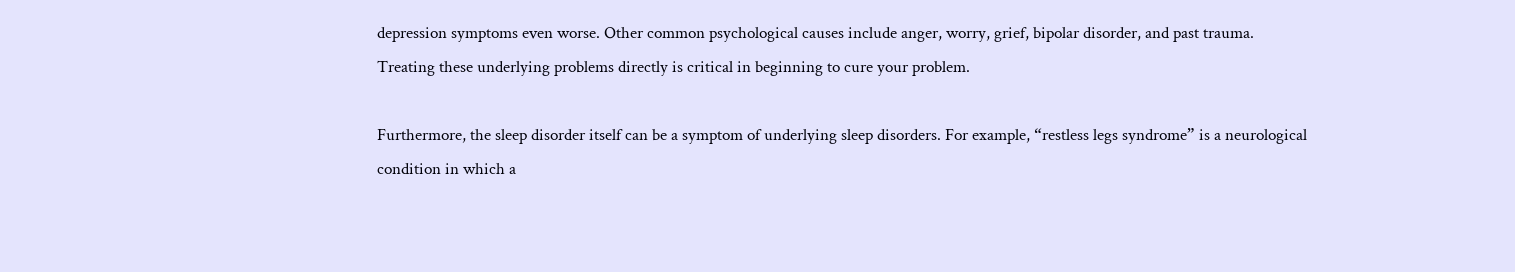depression symptoms even worse. Other common psychological causes include anger, worry, grief, bipolar disorder, and past trauma. Treating these underlying problems directly is critical in beginning to cure your problem.

Furthermore, the sleep disorder itself can be a symptom of underlying sleep disorders. For example, “restless legs syndrome” is a neurological condition in which a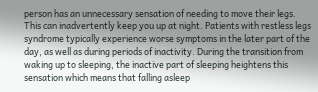person has an unnecessary sensation of needing to move their legs. This can inadvertently keep you up at night. Patients with restless legs syndrome typically experience worse symptoms in the later part of the day, as well as during periods of inactivity. During the transition from waking up to sleeping, the inactive part of sleeping heightens this sensation which means that falling asleep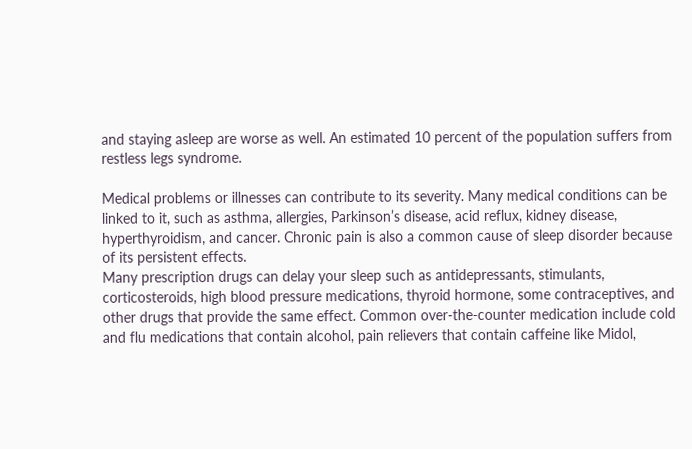and staying asleep are worse as well. An estimated 10 percent of the population suffers from restless legs syndrome.

Medical problems or illnesses can contribute to its severity. Many medical conditions can be linked to it, such as asthma, allergies, Parkinson’s disease, acid reflux, kidney disease, hyperthyroidism, and cancer. Chronic pain is also a common cause of sleep disorder because of its persistent effects.
Many prescription drugs can delay your sleep such as antidepressants, stimulants, corticosteroids, high blood pressure medications, thyroid hormone, some contraceptives, and other drugs that provide the same effect. Common over-the-counter medication include cold and flu medications that contain alcohol, pain relievers that contain caffeine like Midol,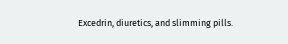Excedrin, diuretics, and slimming pills.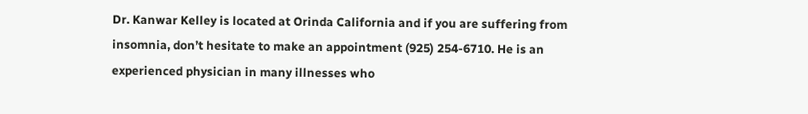Dr. Kanwar Kelley is located at Orinda California and if you are suffering from insomnia, don’t hesitate to make an appointment (925) 254-6710. He is an experienced physician in many illnesses who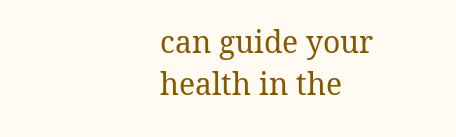can guide your health in the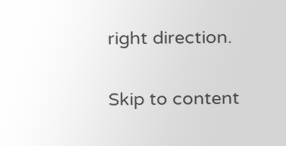right direction.

Skip to content